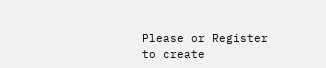Please or Register to create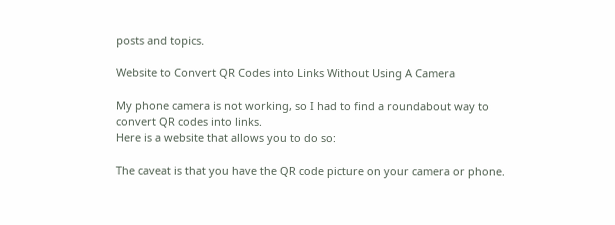posts and topics.

Website to Convert QR Codes into Links Without Using A Camera

My phone camera is not working, so I had to find a roundabout way to convert QR codes into links.
Here is a website that allows you to do so:

The caveat is that you have the QR code picture on your camera or phone.